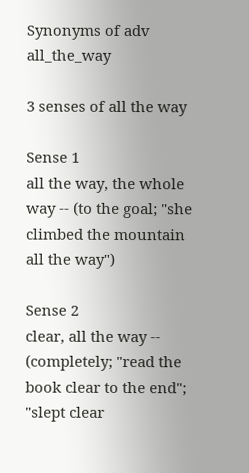Synonyms of adv all_the_way

3 senses of all the way

Sense 1
all the way, the whole way -- (to the goal; "she climbed the mountain all the way")

Sense 2
clear, all the way -- (completely; "read the book clear to the end"; "slept clear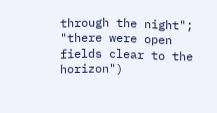through the night"; "there were open fields clear to the horizon")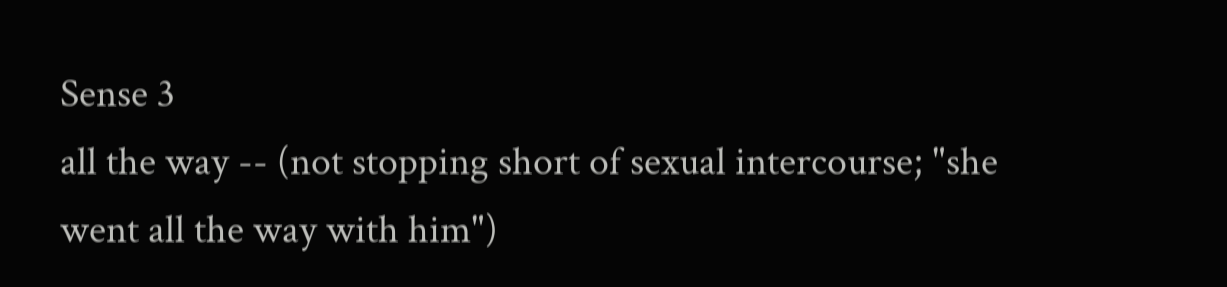Sense 3
all the way -- (not stopping short of sexual intercourse; "she went all the way with him")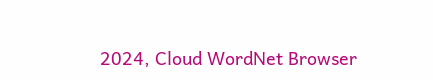2024, Cloud WordNet Browser